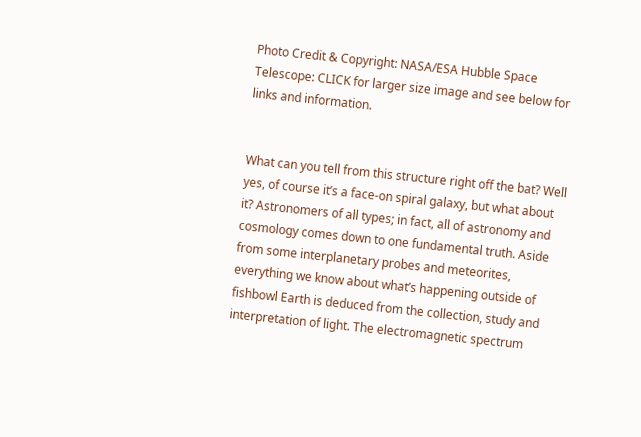Photo Credit & Copyright: NASA/ESA Hubble Space Telescope: CLICK for larger size image and see below for links and information.


What can you tell from this structure right off the bat? Well yes, of course it’s a face-on spiral galaxy, but what about it? Astronomers of all types; in fact, all of astronomy and cosmology comes down to one fundamental truth. Aside from some interplanetary probes and meteorites, everything we know about what’s happening outside of fishbowl Earth is deduced from the collection, study and interpretation of light. The electromagnetic spectrum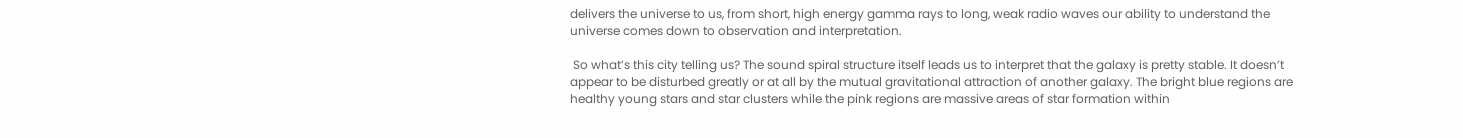delivers the universe to us, from short, high energy gamma rays to long, weak radio waves our ability to understand the universe comes down to observation and interpretation.

 So what’s this city telling us? The sound spiral structure itself leads us to interpret that the galaxy is pretty stable. It doesn’t appear to be disturbed greatly or at all by the mutual gravitational attraction of another galaxy. The bright blue regions are healthy young stars and star clusters while the pink regions are massive areas of star formation within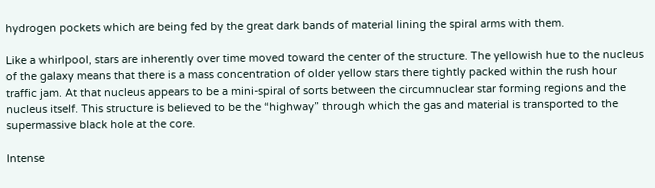hydrogen pockets which are being fed by the great dark bands of material lining the spiral arms with them.

Like a whirlpool, stars are inherently over time moved toward the center of the structure. The yellowish hue to the nucleus of the galaxy means that there is a mass concentration of older yellow stars there tightly packed within the rush hour traffic jam. At that nucleus appears to be a mini-spiral of sorts between the circumnuclear star forming regions and the nucleus itself. This structure is believed to be the “highway” through which the gas and material is transported to the supermassive black hole at the core.

Intense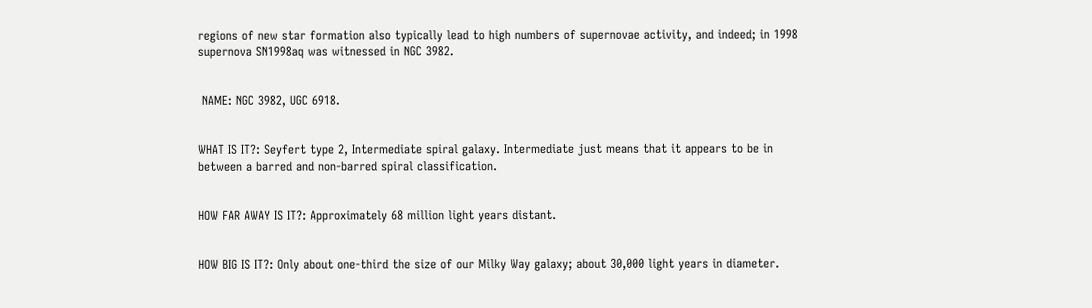regions of new star formation also typically lead to high numbers of supernovae activity, and indeed; in 1998 supernova SN1998aq was witnessed in NGC 3982.


 NAME: NGC 3982, UGC 6918.


WHAT IS IT?: Seyfert type 2, Intermediate spiral galaxy. Intermediate just means that it appears to be in between a barred and non-barred spiral classification.


HOW FAR AWAY IS IT?: Approximately 68 million light years distant.


HOW BIG IS IT?: Only about one-third the size of our Milky Way galaxy; about 30,000 light years in diameter.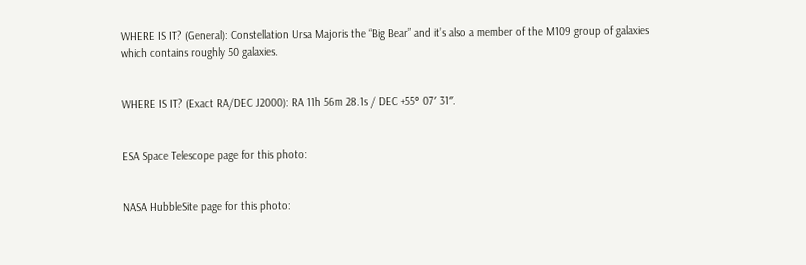WHERE IS IT? (General): Constellation Ursa Majoris the “Big Bear” and it’s also a member of the M109 group of galaxies which contains roughly 50 galaxies.


WHERE IS IT? (Exact RA/DEC J2000): RA 11h 56m 28.1s / DEC +55° 07′ 31″.


ESA Space Telescope page for this photo:


NASA HubbleSite page for this photo: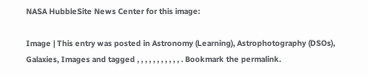NASA HubbleSite News Center for this image:

Image | This entry was posted in Astronomy (Learning), Astrophotography (DSOs), Galaxies, Images and tagged , , , , , , , , , , , . Bookmark the permalink.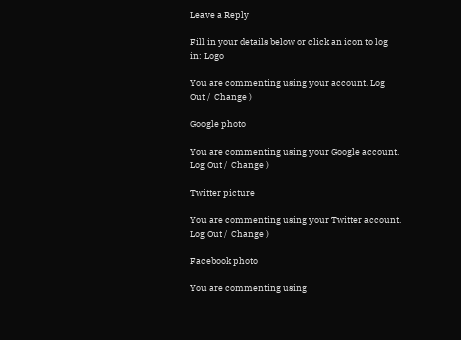Leave a Reply

Fill in your details below or click an icon to log in: Logo

You are commenting using your account. Log Out /  Change )

Google photo

You are commenting using your Google account. Log Out /  Change )

Twitter picture

You are commenting using your Twitter account. Log Out /  Change )

Facebook photo

You are commenting using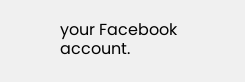your Facebook account.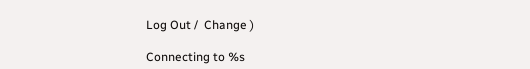Log Out /  Change )

Connecting to %s